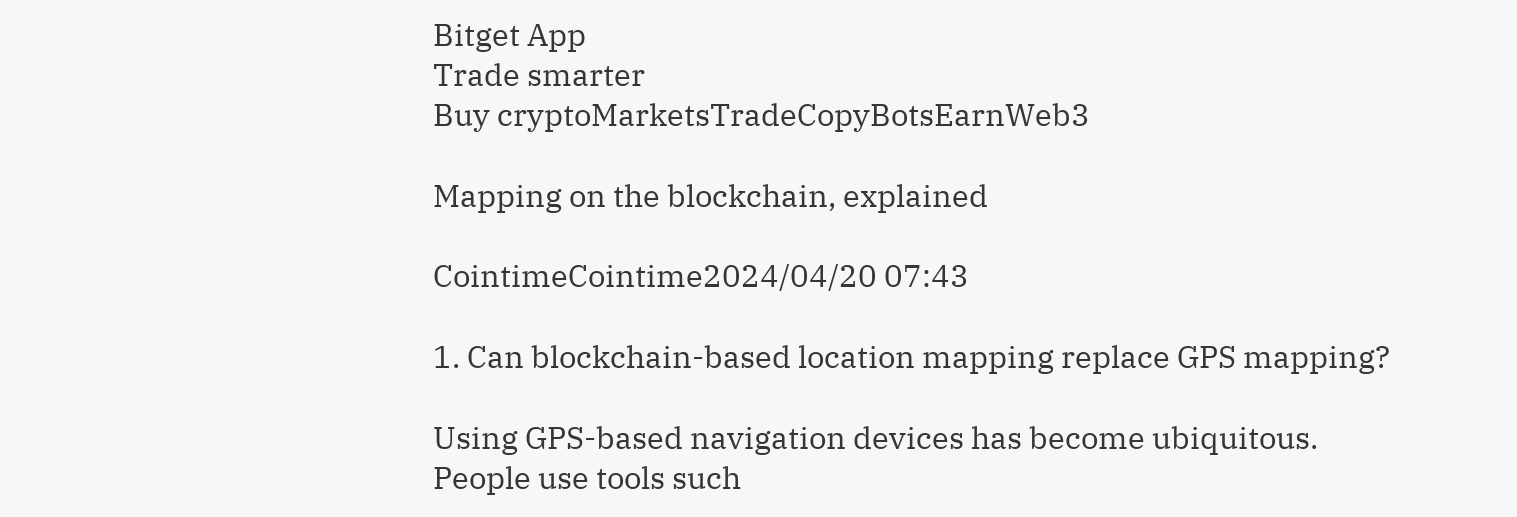Bitget App
Trade smarter
Buy cryptoMarketsTradeCopyBotsEarnWeb3

Mapping on the blockchain, explained

CointimeCointime2024/04/20 07:43

1. Can blockchain-based location mapping replace GPS mapping?

Using GPS-based navigation devices has become ubiquitous. People use tools such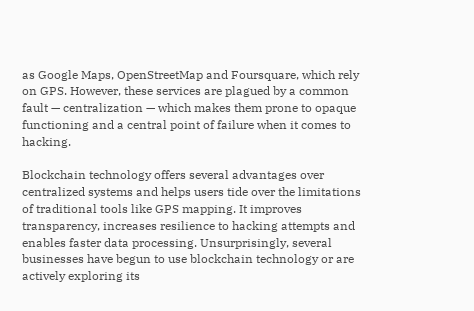as Google Maps, OpenStreetMap and Foursquare, which rely on GPS. However, these services are plagued by a common fault — centralization — which makes them prone to opaque functioning and a central point of failure when it comes to hacking.

Blockchain technology offers several advantages over centralized systems and helps users tide over the limitations of traditional tools like GPS mapping. It improves transparency, increases resilience to hacking attempts and enables faster data processing. Unsurprisingly, several businesses have begun to use blockchain technology or are actively exploring its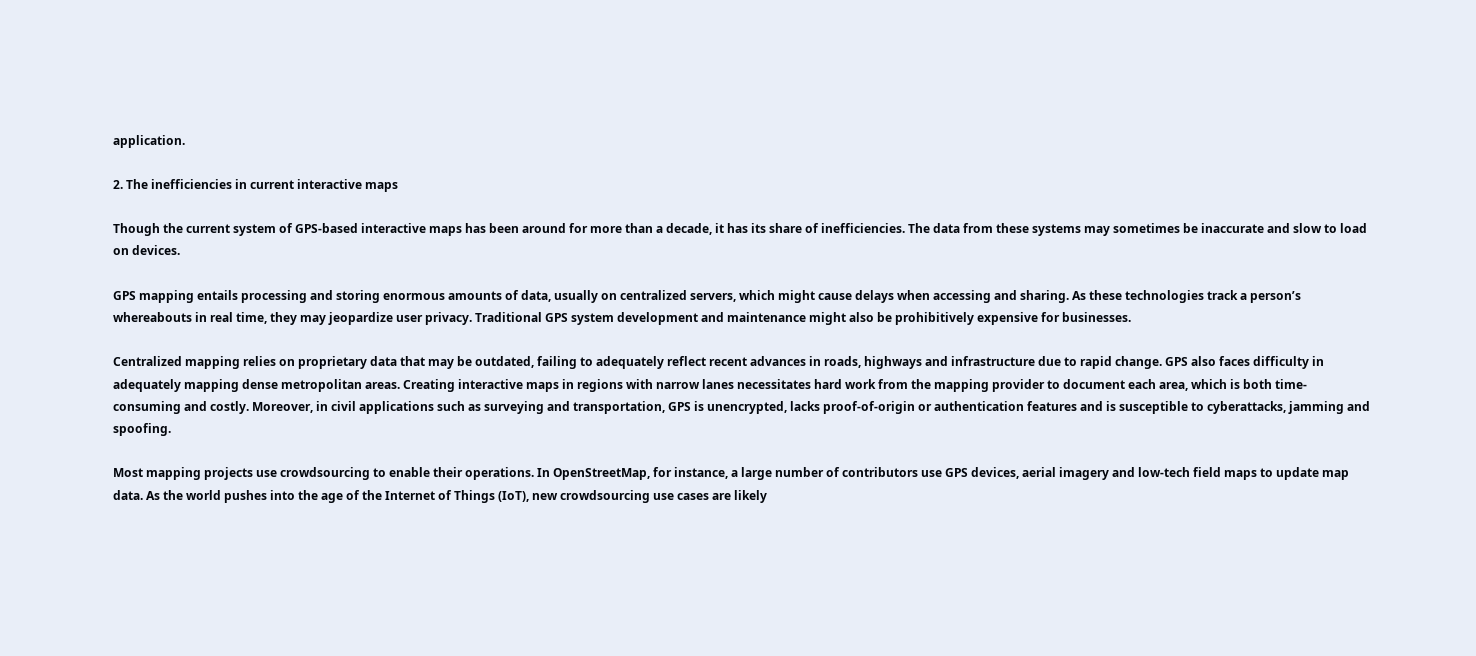application.

2. The inefficiencies in current interactive maps

Though the current system of GPS-based interactive maps has been around for more than a decade, it has its share of inefficiencies. The data from these systems may sometimes be inaccurate and slow to load on devices.

GPS mapping entails processing and storing enormous amounts of data, usually on centralized servers, which might cause delays when accessing and sharing. As these technologies track a person’s whereabouts in real time, they may jeopardize user privacy. Traditional GPS system development and maintenance might also be prohibitively expensive for businesses.

Centralized mapping relies on proprietary data that may be outdated, failing to adequately reflect recent advances in roads, highways and infrastructure due to rapid change. GPS also faces difficulty in adequately mapping dense metropolitan areas. Creating interactive maps in regions with narrow lanes necessitates hard work from the mapping provider to document each area, which is both time-consuming and costly. Moreover, in civil applications such as surveying and transportation, GPS is unencrypted, lacks proof-of-origin or authentication features and is susceptible to cyberattacks, jamming and spoofing.

Most mapping projects use crowdsourcing to enable their operations. In OpenStreetMap, for instance, a large number of contributors use GPS devices, aerial imagery and low-tech field maps to update map data. As the world pushes into the age of the Internet of Things (IoT), new crowdsourcing use cases are likely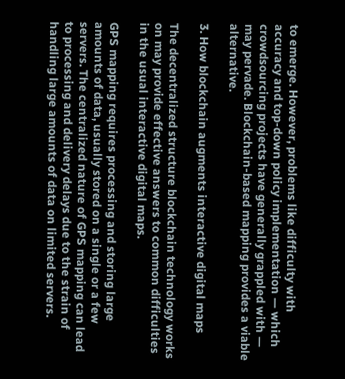to emerge. However, problems like difficulty with accuracy and top-down policy implementation — which crowdsourcing projects have generally grappled with — may pervade. Blockchain-based mapping provides a viable alternative.

3. How blockchain augments interactive digital maps

The decentralized structure blockchain technology works on may provide effective answers to common difficulties in the usual interactive digital maps.

GPS mapping requires processing and storing large amounts of data, usually stored on a single or a few servers. The centralized nature of GPS mapping can lead to processing and delivery delays due to the strain of handling large amounts of data on limited servers.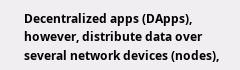Decentralized apps (DApps), however, distribute data over several network devices (nodes),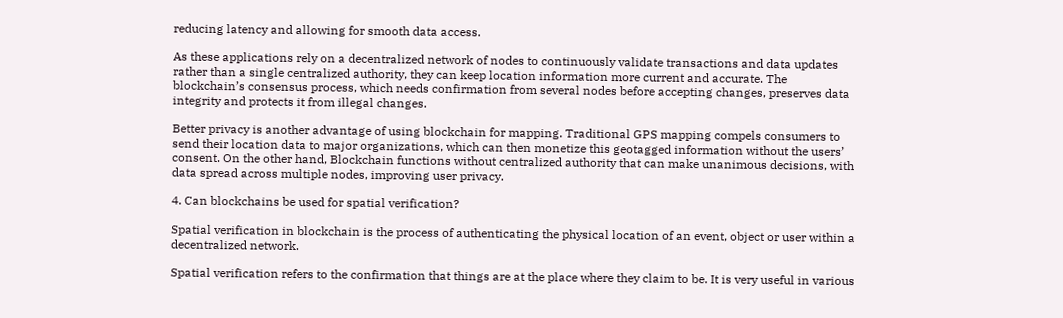reducing latency and allowing for smooth data access.

As these applications rely on a decentralized network of nodes to continuously validate transactions and data updates rather than a single centralized authority, they can keep location information more current and accurate. The blockchain’s consensus process, which needs confirmation from several nodes before accepting changes, preserves data integrity and protects it from illegal changes.

Better privacy is another advantage of using blockchain for mapping. Traditional GPS mapping compels consumers to send their location data to major organizations, which can then monetize this geotagged information without the users’ consent. On the other hand, Blockchain functions without centralized authority that can make unanimous decisions, with data spread across multiple nodes, improving user privacy.

4. Can blockchains be used for spatial verification?

Spatial verification in blockchain is the process of authenticating the physical location of an event, object or user within a decentralized network.

Spatial verification refers to the confirmation that things are at the place where they claim to be. It is very useful in various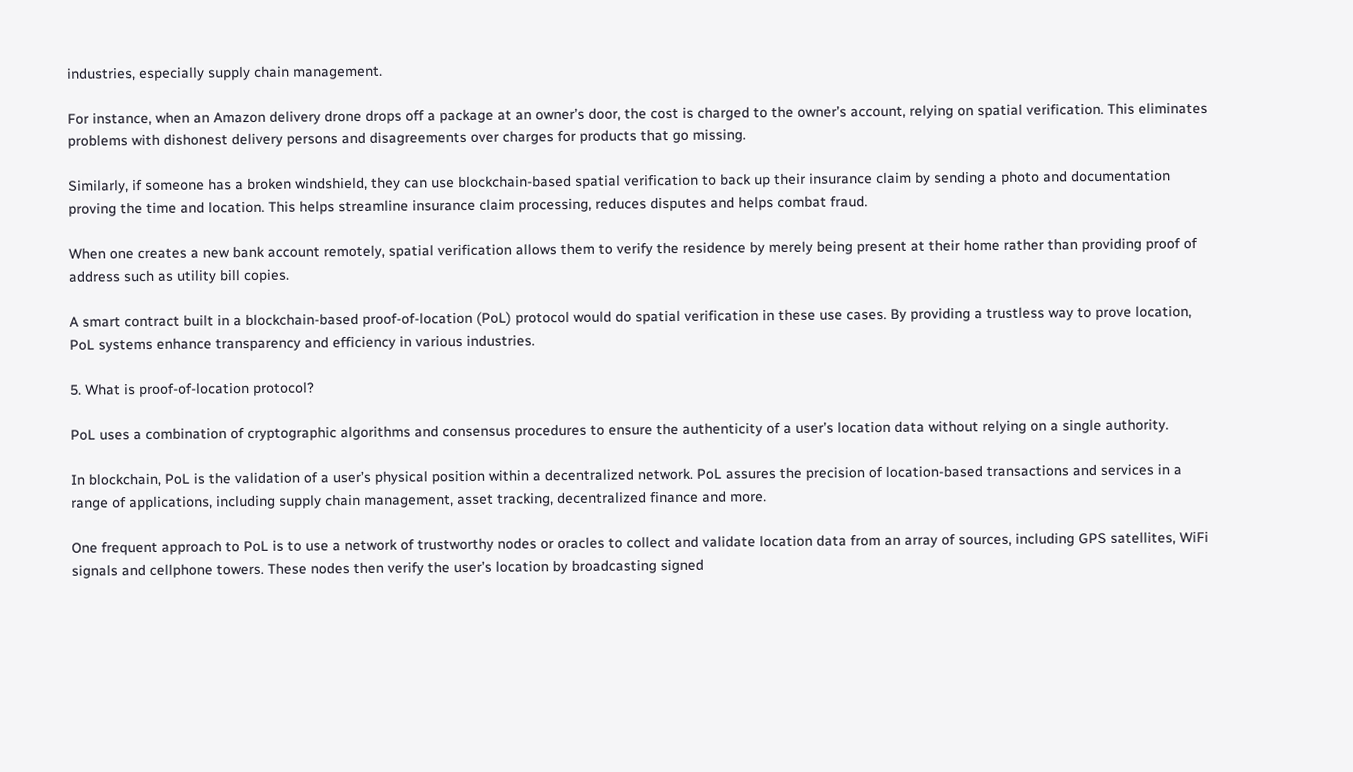industries, especially supply chain management.

For instance, when an Amazon delivery drone drops off a package at an owner’s door, the cost is charged to the owner’s account, relying on spatial verification. This eliminates problems with dishonest delivery persons and disagreements over charges for products that go missing.

Similarly, if someone has a broken windshield, they can use blockchain-based spatial verification to back up their insurance claim by sending a photo and documentation proving the time and location. This helps streamline insurance claim processing, reduces disputes and helps combat fraud.

When one creates a new bank account remotely, spatial verification allows them to verify the residence by merely being present at their home rather than providing proof of address such as utility bill copies.

A smart contract built in a blockchain-based proof-of-location (PoL) protocol would do spatial verification in these use cases. By providing a trustless way to prove location, PoL systems enhance transparency and efficiency in various industries.

5. What is proof-of-location protocol?

PoL uses a combination of cryptographic algorithms and consensus procedures to ensure the authenticity of a user’s location data without relying on a single authority.

In blockchain, PoL is the validation of a user’s physical position within a decentralized network. PoL assures the precision of location-based transactions and services in a range of applications, including supply chain management, asset tracking, decentralized finance and more.

One frequent approach to PoL is to use a network of trustworthy nodes or oracles to collect and validate location data from an array of sources, including GPS satellites, WiFi signals and cellphone towers. These nodes then verify the user’s location by broadcasting signed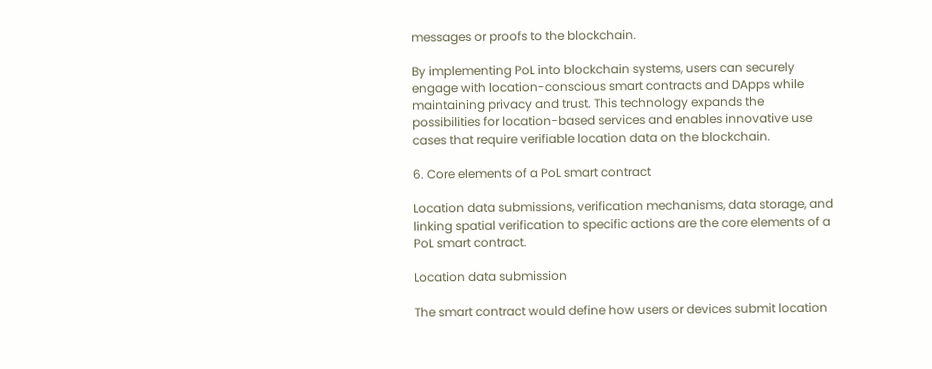messages or proofs to the blockchain.

By implementing PoL into blockchain systems, users can securely engage with location-conscious smart contracts and DApps while maintaining privacy and trust. This technology expands the possibilities for location-based services and enables innovative use cases that require verifiable location data on the blockchain.

6. Core elements of a PoL smart contract

Location data submissions, verification mechanisms, data storage, and linking spatial verification to specific actions are the core elements of a PoL smart contract.

Location data submission

The smart contract would define how users or devices submit location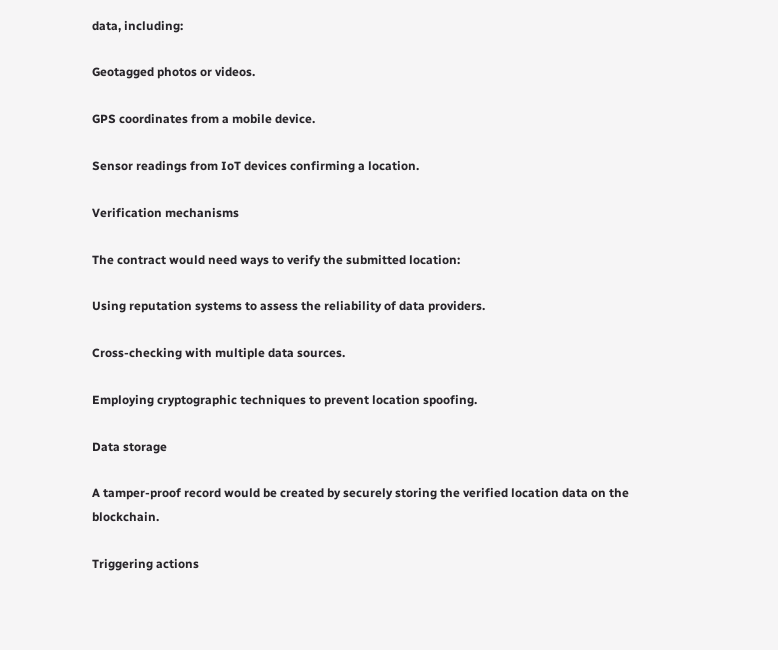data, including:

Geotagged photos or videos.

GPS coordinates from a mobile device.

Sensor readings from IoT devices confirming a location.

Verification mechanisms

The contract would need ways to verify the submitted location:

Using reputation systems to assess the reliability of data providers.

Cross-checking with multiple data sources.

Employing cryptographic techniques to prevent location spoofing.

Data storage

A tamper-proof record would be created by securely storing the verified location data on the blockchain.

Triggering actions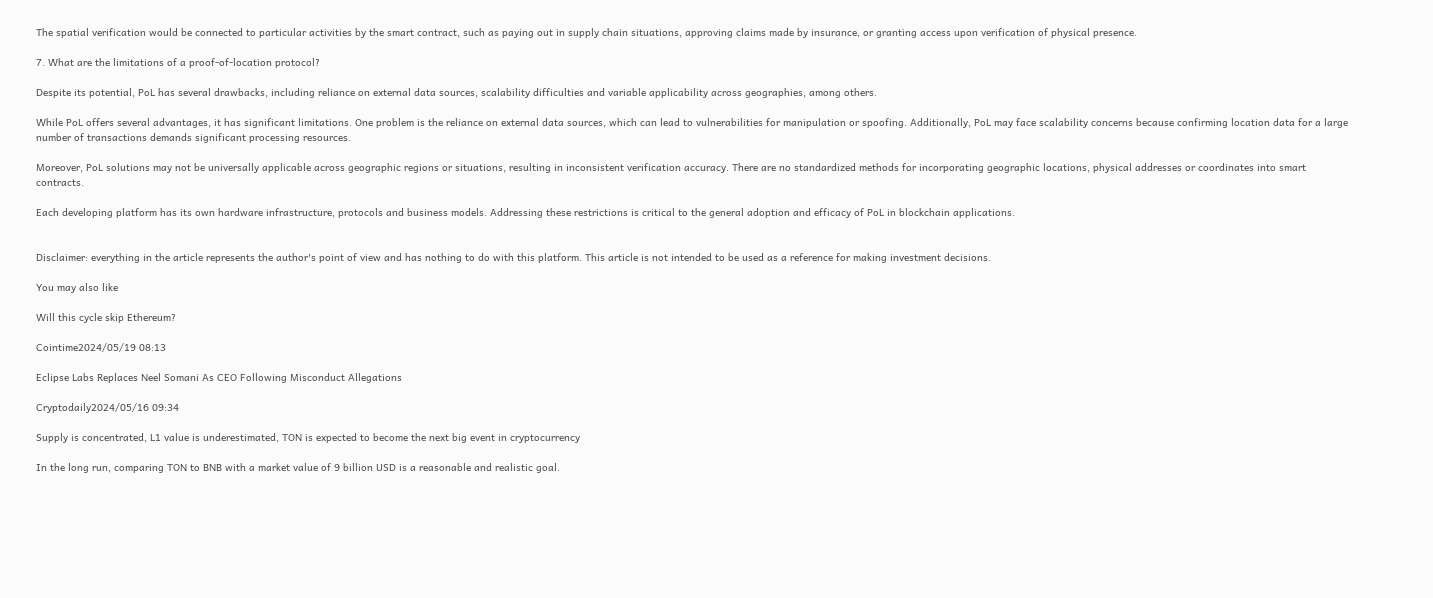The spatial verification would be connected to particular activities by the smart contract, such as paying out in supply chain situations, approving claims made by insurance, or granting access upon verification of physical presence.

7. What are the limitations of a proof-of-location protocol?

Despite its potential, PoL has several drawbacks, including reliance on external data sources, scalability difficulties and variable applicability across geographies, among others.

While PoL offers several advantages, it has significant limitations. One problem is the reliance on external data sources, which can lead to vulnerabilities for manipulation or spoofing. Additionally, PoL may face scalability concerns because confirming location data for a large number of transactions demands significant processing resources.

Moreover, PoL solutions may not be universally applicable across geographic regions or situations, resulting in inconsistent verification accuracy. There are no standardized methods for incorporating geographic locations, physical addresses or coordinates into smart contracts.

Each developing platform has its own hardware infrastructure, protocols and business models. Addressing these restrictions is critical to the general adoption and efficacy of PoL in blockchain applications.


Disclaimer: everything in the article represents the author's point of view and has nothing to do with this platform. This article is not intended to be used as a reference for making investment decisions.

You may also like

Will this cycle skip Ethereum?

Cointime2024/05/19 08:13

Eclipse Labs Replaces Neel Somani As CEO Following Misconduct Allegations

Cryptodaily2024/05/16 09:34

Supply is concentrated, L1 value is underestimated, TON is expected to become the next big event in cryptocurrency

In the long run, comparing TON to BNB with a market value of 9 billion USD is a reasonable and realistic goal.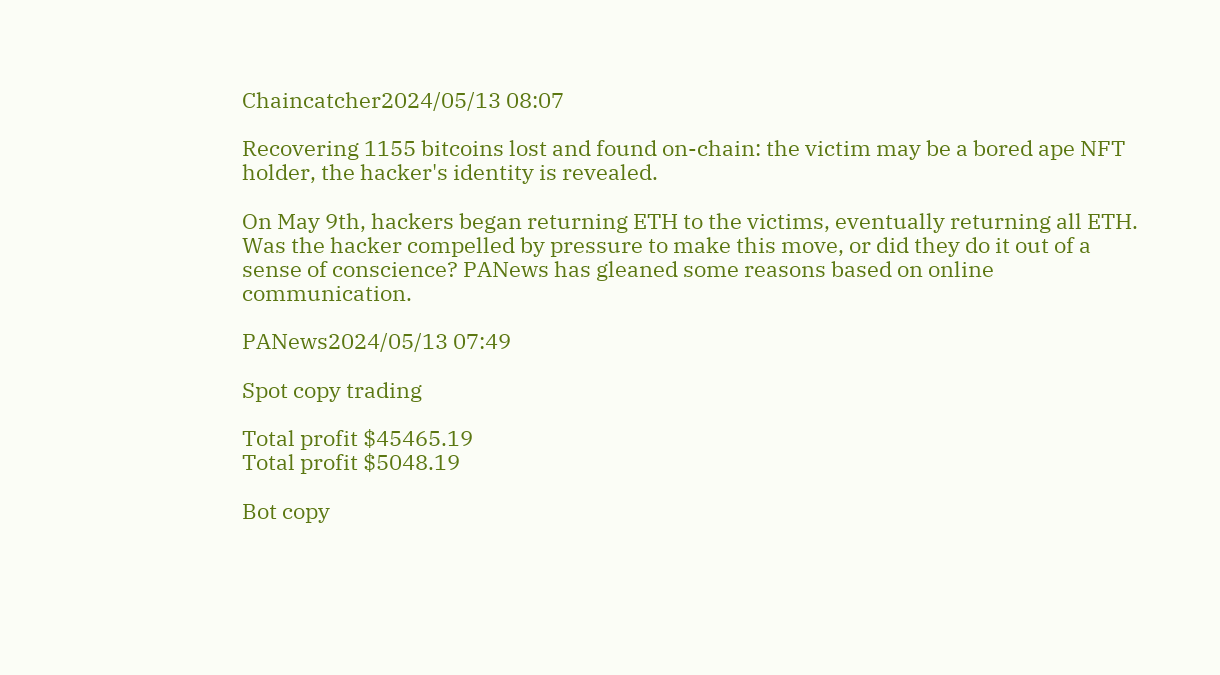Chaincatcher2024/05/13 08:07

Recovering 1155 bitcoins lost and found on-chain: the victim may be a bored ape NFT holder, the hacker's identity is revealed.

On May 9th, hackers began returning ETH to the victims, eventually returning all ETH. Was the hacker compelled by pressure to make this move, or did they do it out of a sense of conscience? PANews has gleaned some reasons based on online communication.

PANews2024/05/13 07:49

Spot copy trading

Total profit $45465.19
Total profit $5048.19

Bot copy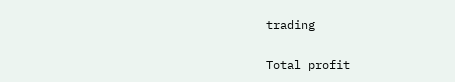trading

Total profit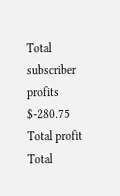Total subscriber profits $-280.75
Total profit
Total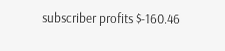subscriber profits $-160.46